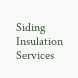Siding Insulation Services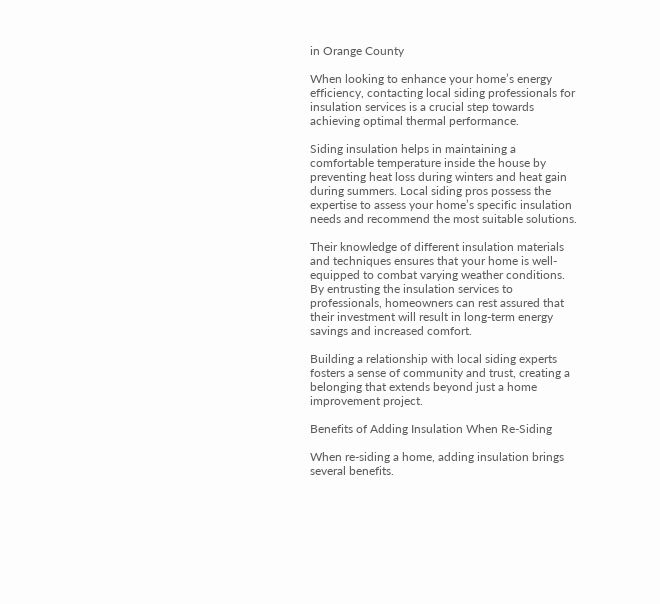in Orange County

When looking to enhance your home’s energy efficiency, contacting local siding professionals for insulation services is a crucial step towards achieving optimal thermal performance.

Siding insulation helps in maintaining a comfortable temperature inside the house by preventing heat loss during winters and heat gain during summers. Local siding pros possess the expertise to assess your home’s specific insulation needs and recommend the most suitable solutions.

Their knowledge of different insulation materials and techniques ensures that your home is well-equipped to combat varying weather conditions. By entrusting the insulation services to professionals, homeowners can rest assured that their investment will result in long-term energy savings and increased comfort.

Building a relationship with local siding experts fosters a sense of community and trust, creating a belonging that extends beyond just a home improvement project.

Benefits of Adding Insulation When Re-Siding

When re-siding a home, adding insulation brings several benefits.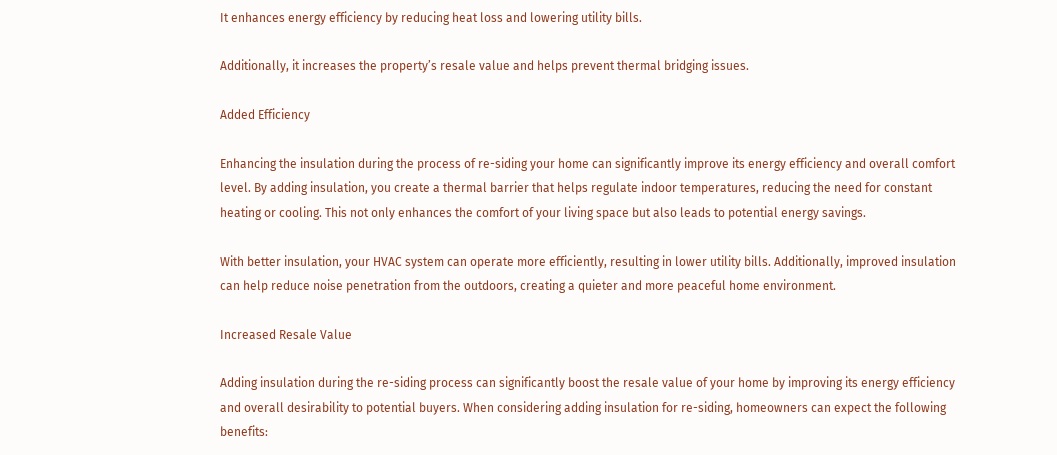It enhances energy efficiency by reducing heat loss and lowering utility bills.

Additionally, it increases the property’s resale value and helps prevent thermal bridging issues.

Added Efficiency

Enhancing the insulation during the process of re-siding your home can significantly improve its energy efficiency and overall comfort level. By adding insulation, you create a thermal barrier that helps regulate indoor temperatures, reducing the need for constant heating or cooling. This not only enhances the comfort of your living space but also leads to potential energy savings.

With better insulation, your HVAC system can operate more efficiently, resulting in lower utility bills. Additionally, improved insulation can help reduce noise penetration from the outdoors, creating a quieter and more peaceful home environment.

Increased Resale Value

Adding insulation during the re-siding process can significantly boost the resale value of your home by improving its energy efficiency and overall desirability to potential buyers. When considering adding insulation for re-siding, homeowners can expect the following benefits: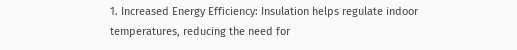1. Increased Energy Efficiency: Insulation helps regulate indoor temperatures, reducing the need for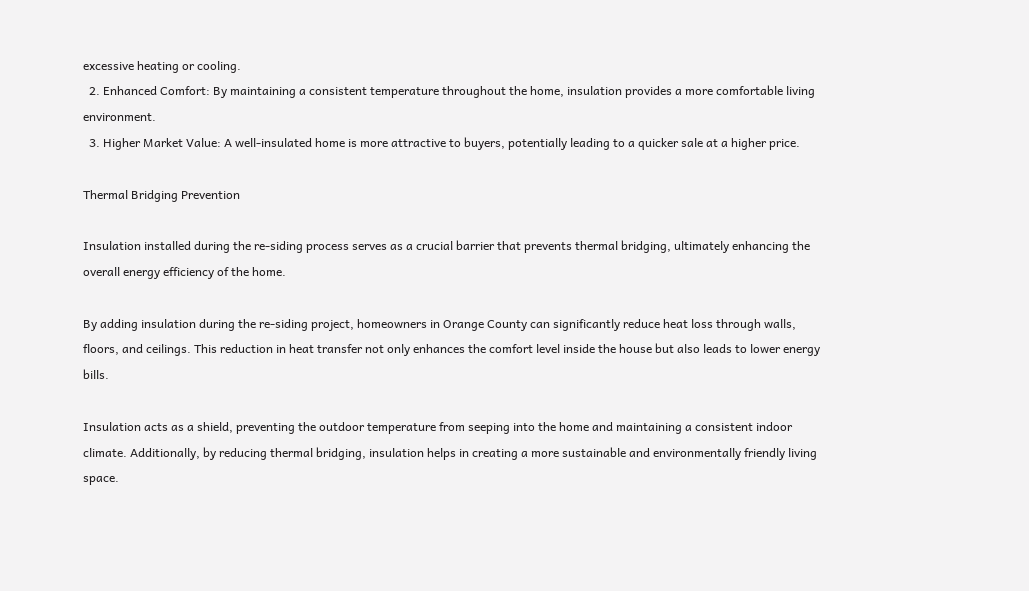excessive heating or cooling.
  2. Enhanced Comfort: By maintaining a consistent temperature throughout the home, insulation provides a more comfortable living environment.
  3. Higher Market Value: A well-insulated home is more attractive to buyers, potentially leading to a quicker sale at a higher price.

Thermal Bridging Prevention

Insulation installed during the re-siding process serves as a crucial barrier that prevents thermal bridging, ultimately enhancing the overall energy efficiency of the home.

By adding insulation during the re-siding project, homeowners in Orange County can significantly reduce heat loss through walls, floors, and ceilings. This reduction in heat transfer not only enhances the comfort level inside the house but also leads to lower energy bills.

Insulation acts as a shield, preventing the outdoor temperature from seeping into the home and maintaining a consistent indoor climate. Additionally, by reducing thermal bridging, insulation helps in creating a more sustainable and environmentally friendly living space.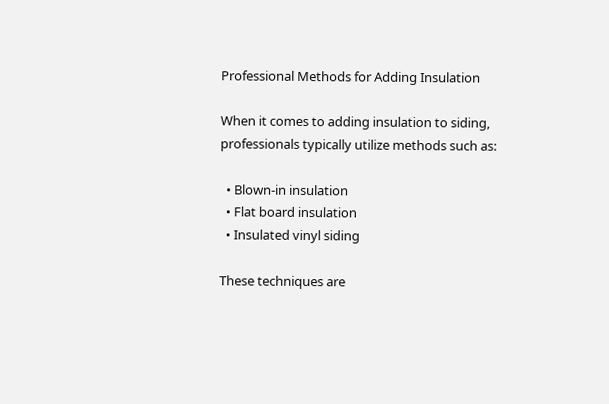Professional Methods for Adding Insulation

When it comes to adding insulation to siding, professionals typically utilize methods such as:

  • Blown-in insulation
  • Flat board insulation
  • Insulated vinyl siding

These techniques are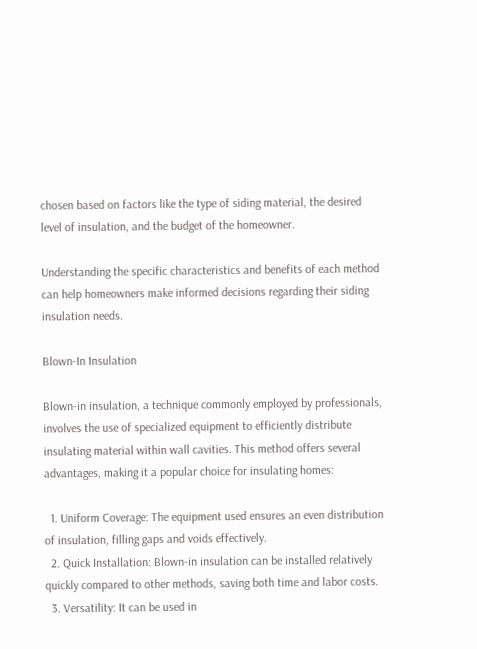chosen based on factors like the type of siding material, the desired level of insulation, and the budget of the homeowner.

Understanding the specific characteristics and benefits of each method can help homeowners make informed decisions regarding their siding insulation needs.

Blown-In Insulation

Blown-in insulation, a technique commonly employed by professionals, involves the use of specialized equipment to efficiently distribute insulating material within wall cavities. This method offers several advantages, making it a popular choice for insulating homes:

  1. Uniform Coverage: The equipment used ensures an even distribution of insulation, filling gaps and voids effectively.
  2. Quick Installation: Blown-in insulation can be installed relatively quickly compared to other methods, saving both time and labor costs.
  3. Versatility: It can be used in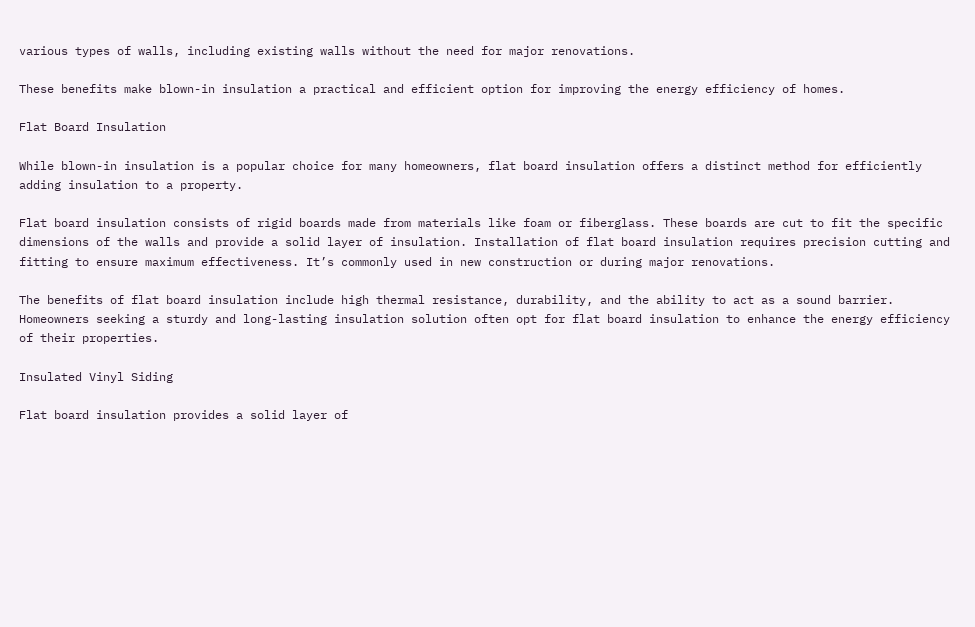various types of walls, including existing walls without the need for major renovations.

These benefits make blown-in insulation a practical and efficient option for improving the energy efficiency of homes.

Flat Board Insulation

While blown-in insulation is a popular choice for many homeowners, flat board insulation offers a distinct method for efficiently adding insulation to a property.

Flat board insulation consists of rigid boards made from materials like foam or fiberglass. These boards are cut to fit the specific dimensions of the walls and provide a solid layer of insulation. Installation of flat board insulation requires precision cutting and fitting to ensure maximum effectiveness. It’s commonly used in new construction or during major renovations.

The benefits of flat board insulation include high thermal resistance, durability, and the ability to act as a sound barrier. Homeowners seeking a sturdy and long-lasting insulation solution often opt for flat board insulation to enhance the energy efficiency of their properties.

Insulated Vinyl Siding

Flat board insulation provides a solid layer of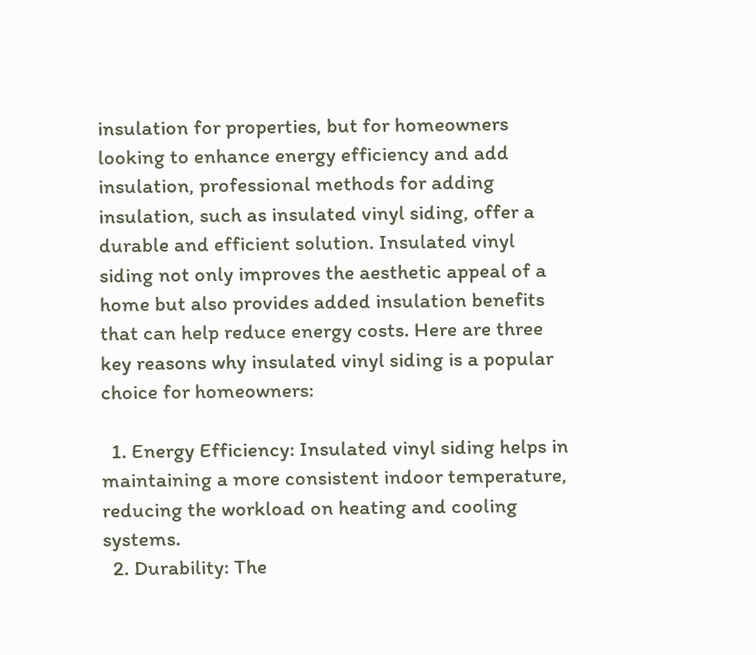insulation for properties, but for homeowners looking to enhance energy efficiency and add insulation, professional methods for adding insulation, such as insulated vinyl siding, offer a durable and efficient solution. Insulated vinyl siding not only improves the aesthetic appeal of a home but also provides added insulation benefits that can help reduce energy costs. Here are three key reasons why insulated vinyl siding is a popular choice for homeowners:

  1. Energy Efficiency: Insulated vinyl siding helps in maintaining a more consistent indoor temperature, reducing the workload on heating and cooling systems.
  2. Durability: The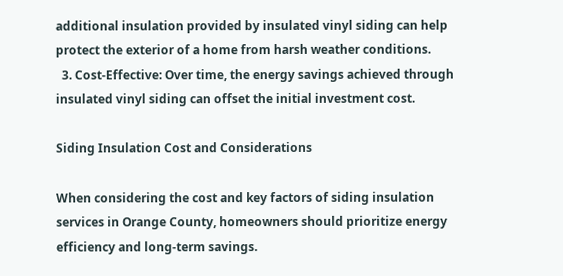additional insulation provided by insulated vinyl siding can help protect the exterior of a home from harsh weather conditions.
  3. Cost-Effective: Over time, the energy savings achieved through insulated vinyl siding can offset the initial investment cost.

Siding Insulation Cost and Considerations

When considering the cost and key factors of siding insulation services in Orange County, homeowners should prioritize energy efficiency and long-term savings.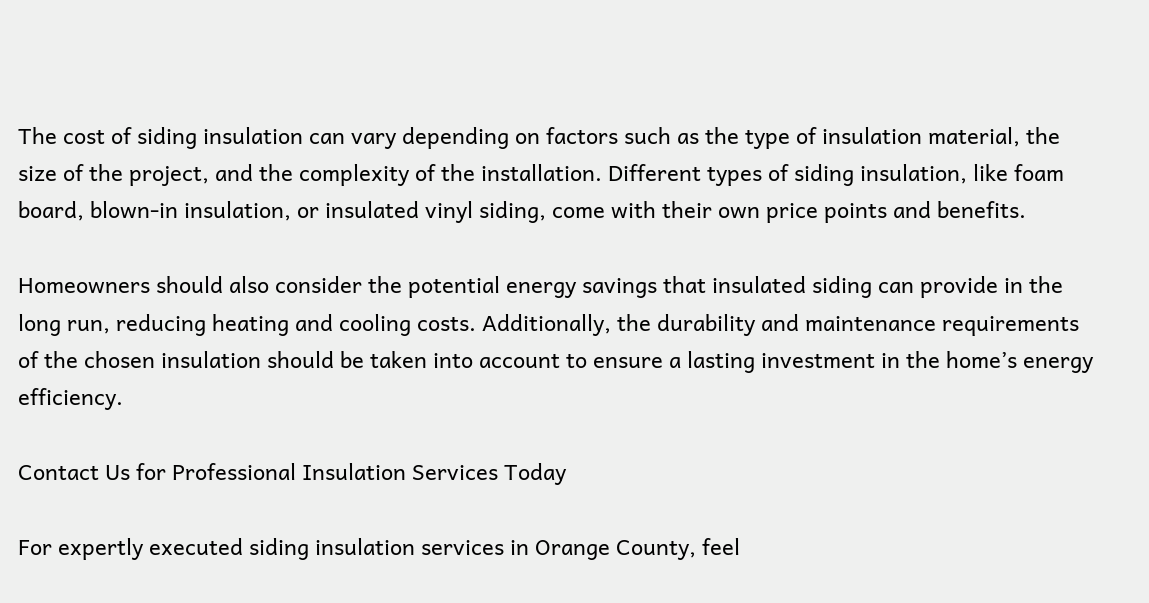The cost of siding insulation can vary depending on factors such as the type of insulation material, the size of the project, and the complexity of the installation. Different types of siding insulation, like foam board, blown-in insulation, or insulated vinyl siding, come with their own price points and benefits.

Homeowners should also consider the potential energy savings that insulated siding can provide in the long run, reducing heating and cooling costs. Additionally, the durability and maintenance requirements of the chosen insulation should be taken into account to ensure a lasting investment in the home’s energy efficiency.

Contact Us for Professional Insulation Services Today

For expertly executed siding insulation services in Orange County, feel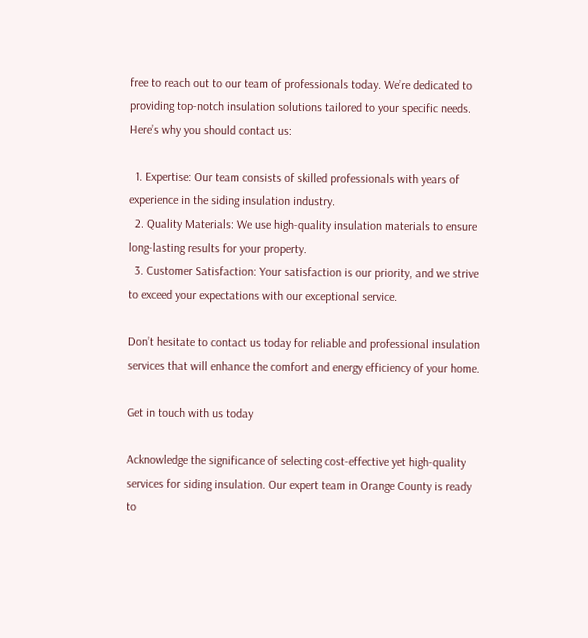free to reach out to our team of professionals today. We’re dedicated to providing top-notch insulation solutions tailored to your specific needs. Here’s why you should contact us:

  1. Expertise: Our team consists of skilled professionals with years of experience in the siding insulation industry.
  2. Quality Materials: We use high-quality insulation materials to ensure long-lasting results for your property.
  3. Customer Satisfaction: Your satisfaction is our priority, and we strive to exceed your expectations with our exceptional service.

Don’t hesitate to contact us today for reliable and professional insulation services that will enhance the comfort and energy efficiency of your home.

Get in touch with us today

Acknowledge the significance of selecting cost-effective yet high-quality services for siding insulation. Our expert team in Orange County is ready to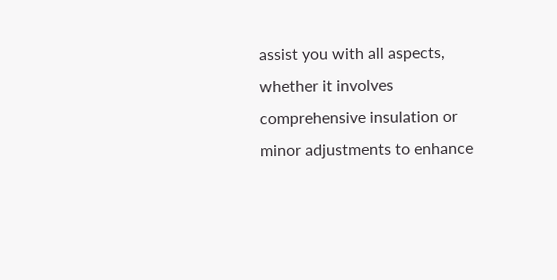assist you with all aspects, whether it involves comprehensive insulation or minor adjustments to enhance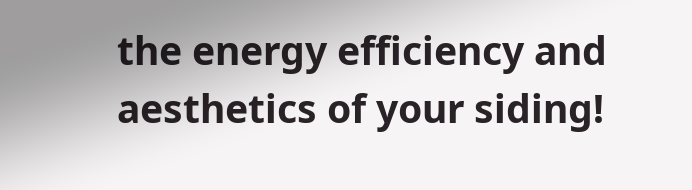the energy efficiency and aesthetics of your siding!